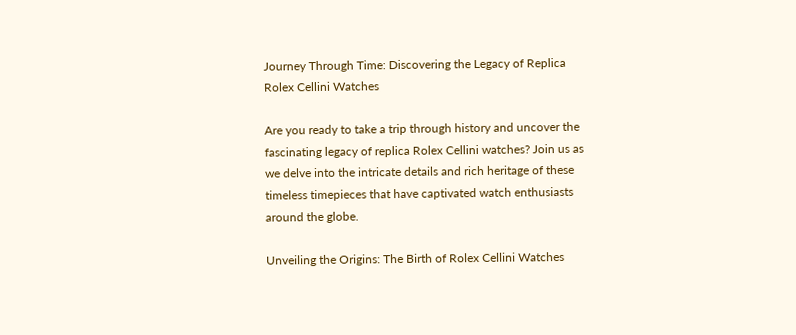Journey Through Time: Discovering the Legacy of Replica Rolex Cellini Watches

Are you ready to take a trip through history and uncover the fascinating legacy of replica Rolex Cellini watches? Join us as we delve into the intricate details and rich heritage of these timeless timepieces that have captivated watch enthusiasts around the globe.

Unveiling the Origins: The Birth of Rolex Cellini Watches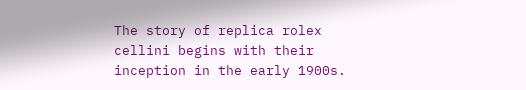The story of replica rolex cellini begins with their inception in the early 1900s.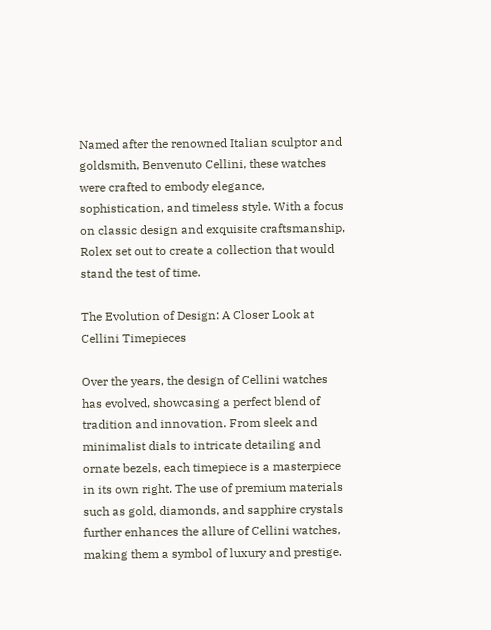Named after the renowned Italian sculptor and goldsmith, Benvenuto Cellini, these watches were crafted to embody elegance, sophistication, and timeless style. With a focus on classic design and exquisite craftsmanship, Rolex set out to create a collection that would stand the test of time.

The Evolution of Design: A Closer Look at Cellini Timepieces

Over the years, the design of Cellini watches has evolved, showcasing a perfect blend of tradition and innovation. From sleek and minimalist dials to intricate detailing and ornate bezels, each timepiece is a masterpiece in its own right. The use of premium materials such as gold, diamonds, and sapphire crystals further enhances the allure of Cellini watches, making them a symbol of luxury and prestige.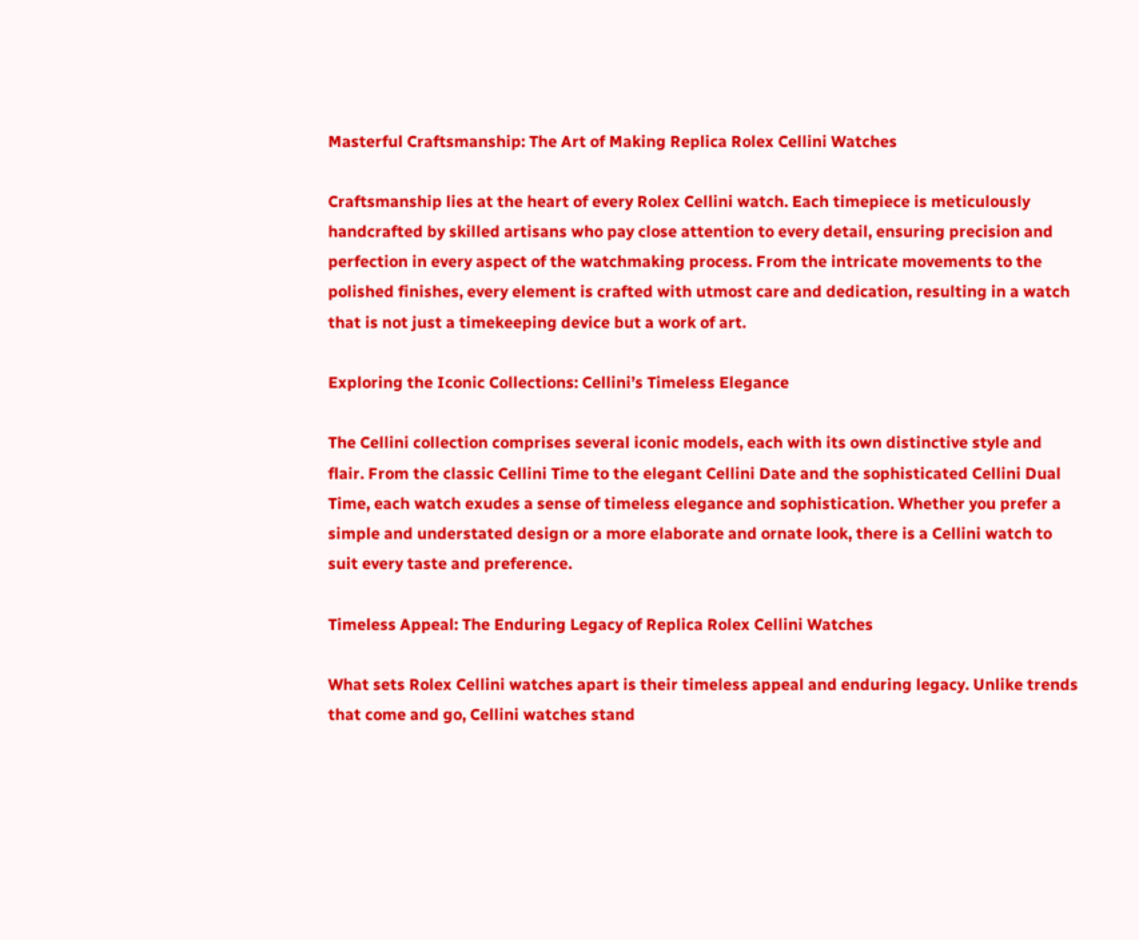Masterful Craftsmanship: The Art of Making Replica Rolex Cellini Watches

Craftsmanship lies at the heart of every Rolex Cellini watch. Each timepiece is meticulously handcrafted by skilled artisans who pay close attention to every detail, ensuring precision and perfection in every aspect of the watchmaking process. From the intricate movements to the polished finishes, every element is crafted with utmost care and dedication, resulting in a watch that is not just a timekeeping device but a work of art.

Exploring the Iconic Collections: Cellini’s Timeless Elegance

The Cellini collection comprises several iconic models, each with its own distinctive style and flair. From the classic Cellini Time to the elegant Cellini Date and the sophisticated Cellini Dual Time, each watch exudes a sense of timeless elegance and sophistication. Whether you prefer a simple and understated design or a more elaborate and ornate look, there is a Cellini watch to suit every taste and preference.

Timeless Appeal: The Enduring Legacy of Replica Rolex Cellini Watches

What sets Rolex Cellini watches apart is their timeless appeal and enduring legacy. Unlike trends that come and go, Cellini watches stand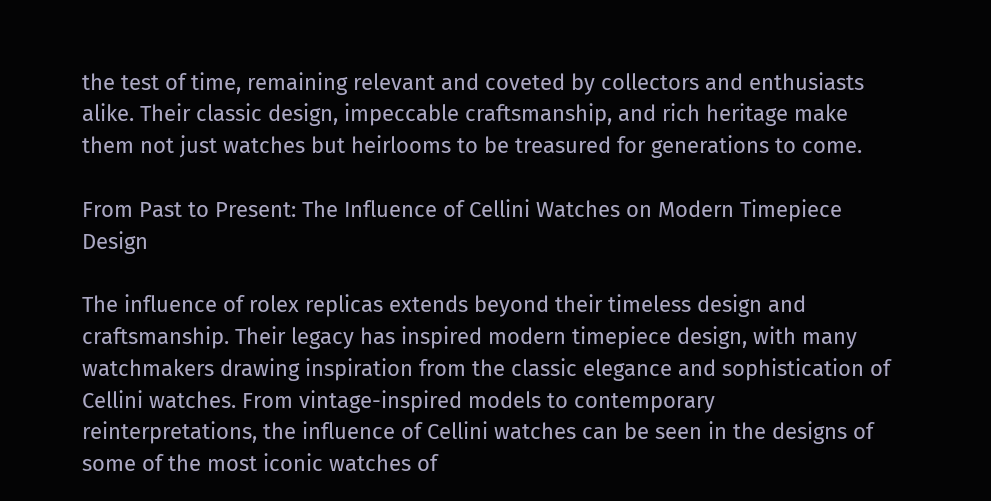the test of time, remaining relevant and coveted by collectors and enthusiasts alike. Their classic design, impeccable craftsmanship, and rich heritage make them not just watches but heirlooms to be treasured for generations to come.

From Past to Present: The Influence of Cellini Watches on Modern Timepiece Design

The influence of rolex replicas extends beyond their timeless design and craftsmanship. Their legacy has inspired modern timepiece design, with many watchmakers drawing inspiration from the classic elegance and sophistication of Cellini watches. From vintage-inspired models to contemporary reinterpretations, the influence of Cellini watches can be seen in the designs of some of the most iconic watches of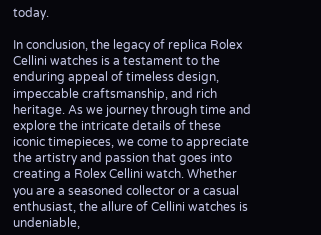today.

In conclusion, the legacy of replica Rolex Cellini watches is a testament to the enduring appeal of timeless design, impeccable craftsmanship, and rich heritage. As we journey through time and explore the intricate details of these iconic timepieces, we come to appreciate the artistry and passion that goes into creating a Rolex Cellini watch. Whether you are a seasoned collector or a casual enthusiast, the allure of Cellini watches is undeniable,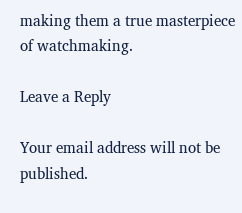making them a true masterpiece of watchmaking.

Leave a Reply

Your email address will not be published.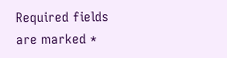Required fields are marked *